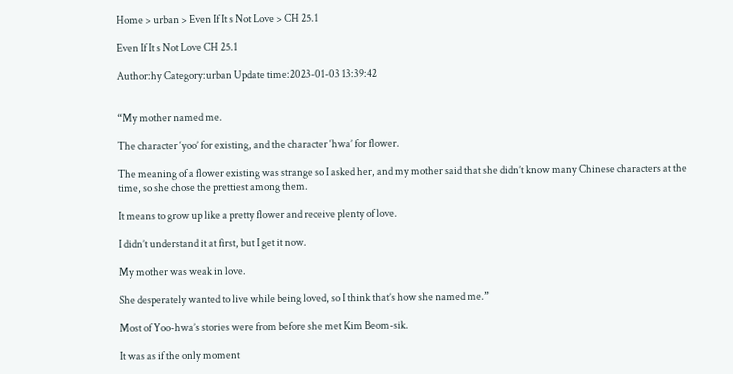Home > urban > Even If It s Not Love > CH 25.1

Even If It s Not Love CH 25.1

Author:hy Category:urban Update time:2023-01-03 13:39:42


“My mother named me.

The character ‘yoo’ for existing, and the character ‘hwa’ for flower.

The meaning of a flower existing was strange so I asked her, and my mother said that she didn’t know many Chinese characters at the time, so she chose the prettiest among them.

It means to grow up like a pretty flower and receive plenty of love.

I didn’t understand it at first, but I get it now.

My mother was weak in love.

She desperately wanted to live while being loved, so I think that’s how she named me.”

Most of Yoo-hwa’s stories were from before she met Kim Beom-sik.

It was as if the only moment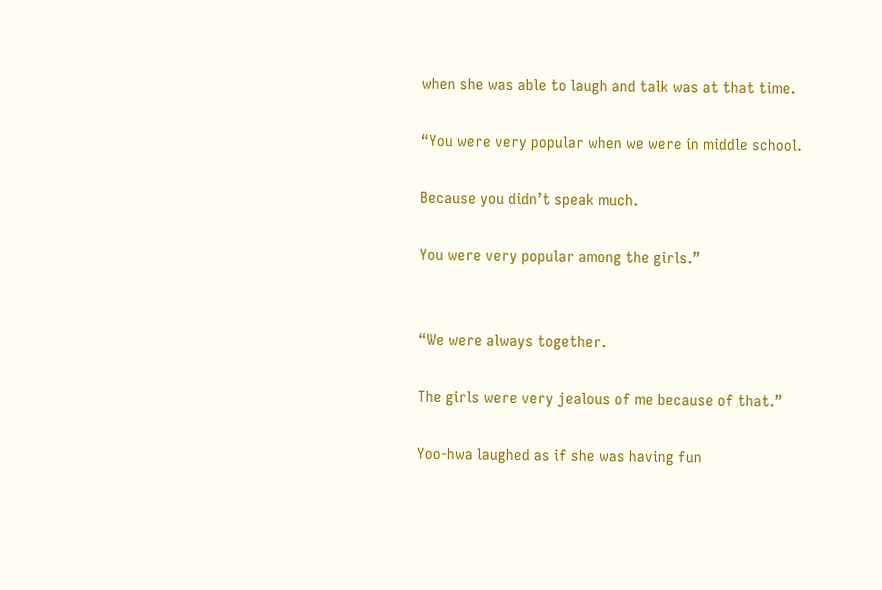when she was able to laugh and talk was at that time.

“You were very popular when we were in middle school.

Because you didn’t speak much.

You were very popular among the girls.”


“We were always together.

The girls were very jealous of me because of that.”

Yoo-hwa laughed as if she was having fun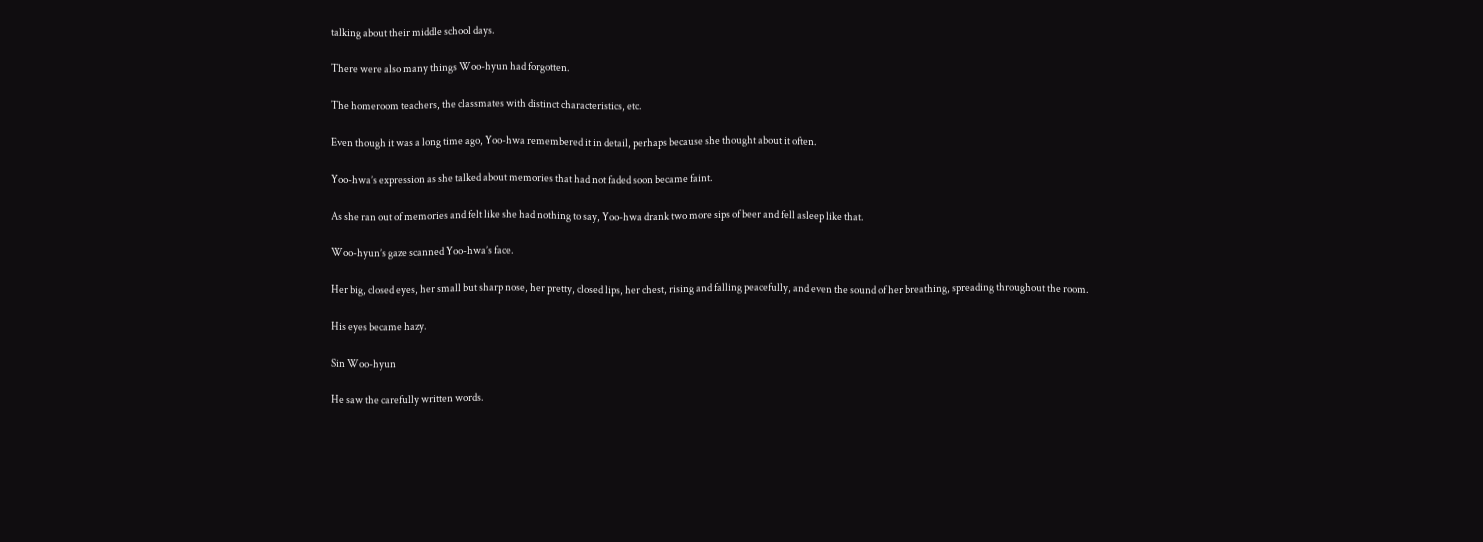talking about their middle school days.

There were also many things Woo-hyun had forgotten.

The homeroom teachers, the classmates with distinct characteristics, etc.

Even though it was a long time ago, Yoo-hwa remembered it in detail, perhaps because she thought about it often.

Yoo-hwa’s expression as she talked about memories that had not faded soon became faint.

As she ran out of memories and felt like she had nothing to say, Yoo-hwa drank two more sips of beer and fell asleep like that.

Woo-hyun’s gaze scanned Yoo-hwa’s face.

Her big, closed eyes, her small but sharp nose, her pretty, closed lips, her chest, rising and falling peacefully, and even the sound of her breathing, spreading throughout the room.

His eyes became hazy.

Sin Woo-hyun

He saw the carefully written words.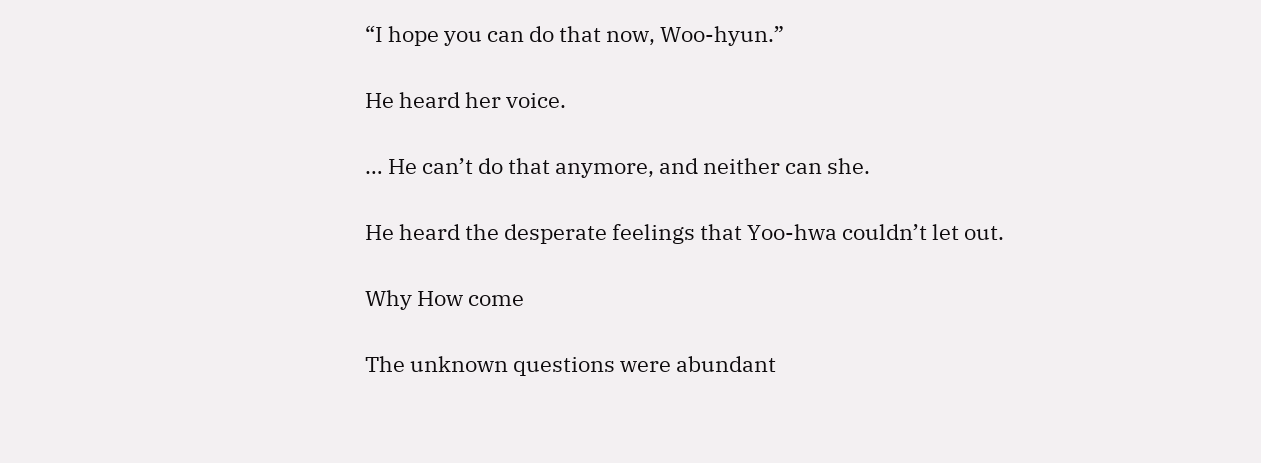“I hope you can do that now, Woo-hyun.”

He heard her voice.

… He can’t do that anymore, and neither can she.

He heard the desperate feelings that Yoo-hwa couldn’t let out.

Why How come

The unknown questions were abundant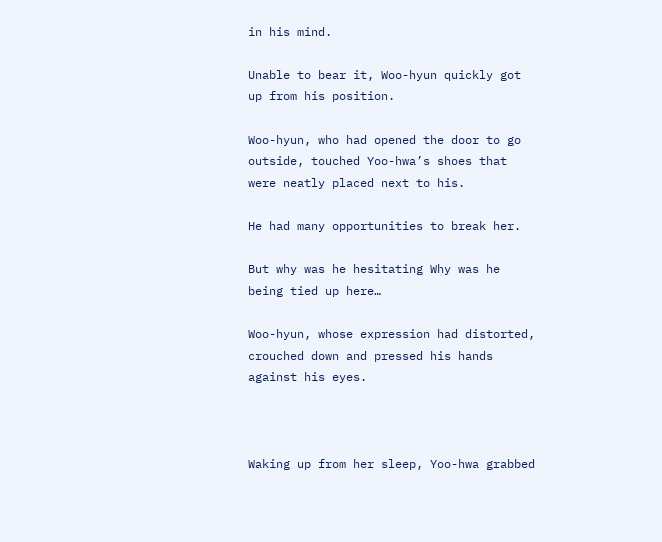in his mind.

Unable to bear it, Woo-hyun quickly got up from his position.

Woo-hyun, who had opened the door to go outside, touched Yoo-hwa’s shoes that were neatly placed next to his.

He had many opportunities to break her.

But why was he hesitating Why was he being tied up here…

Woo-hyun, whose expression had distorted, crouched down and pressed his hands against his eyes.



Waking up from her sleep, Yoo-hwa grabbed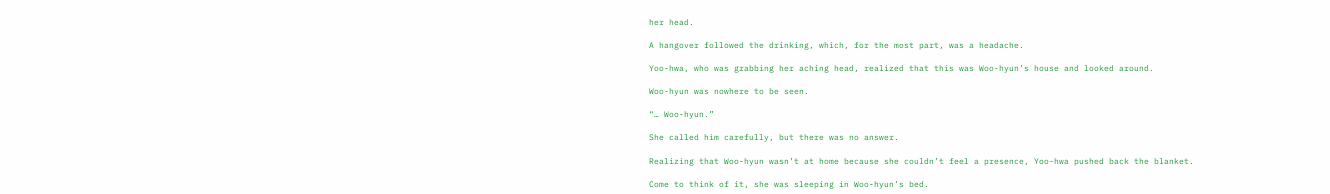her head.

A hangover followed the drinking, which, for the most part, was a headache.

Yoo-hwa, who was grabbing her aching head, realized that this was Woo-hyun’s house and looked around.

Woo-hyun was nowhere to be seen.

“… Woo-hyun.”

She called him carefully, but there was no answer.

Realizing that Woo-hyun wasn’t at home because she couldn’t feel a presence, Yoo-hwa pushed back the blanket.

Come to think of it, she was sleeping in Woo-hyun’s bed.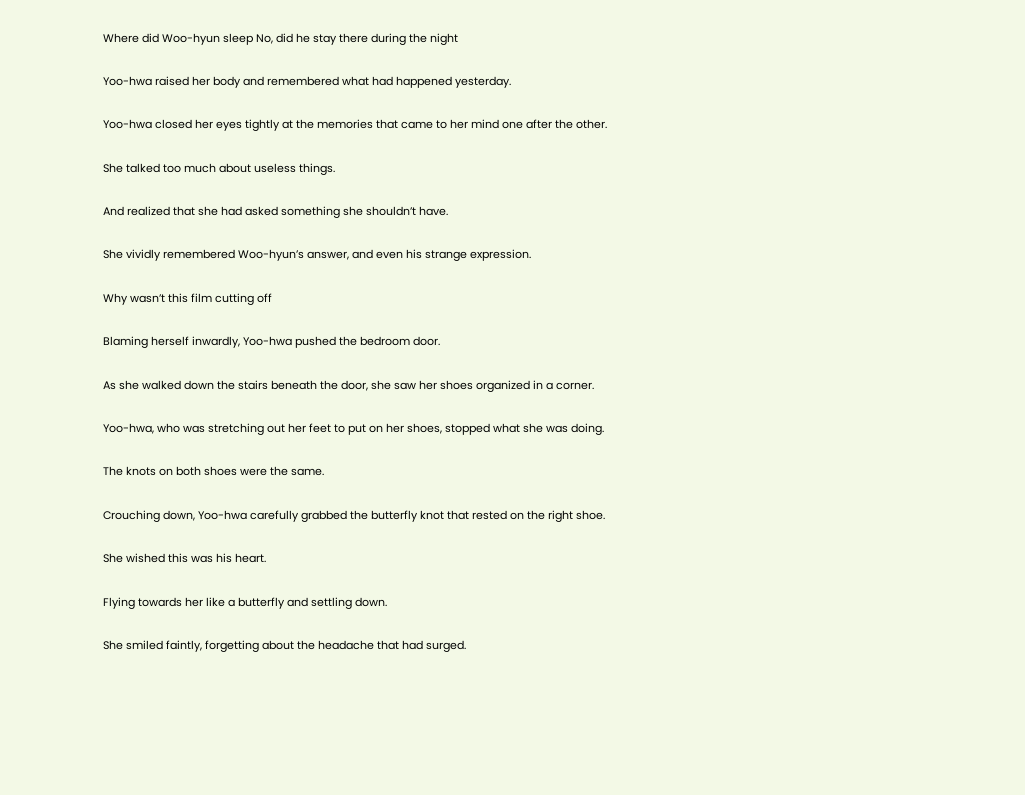Where did Woo-hyun sleep No, did he stay there during the night

Yoo-hwa raised her body and remembered what had happened yesterday.

Yoo-hwa closed her eyes tightly at the memories that came to her mind one after the other.

She talked too much about useless things.

And realized that she had asked something she shouldn’t have.

She vividly remembered Woo-hyun’s answer, and even his strange expression.

Why wasn’t this film cutting off

Blaming herself inwardly, Yoo-hwa pushed the bedroom door.

As she walked down the stairs beneath the door, she saw her shoes organized in a corner.

Yoo-hwa, who was stretching out her feet to put on her shoes, stopped what she was doing.

The knots on both shoes were the same.

Crouching down, Yoo-hwa carefully grabbed the butterfly knot that rested on the right shoe.

She wished this was his heart.

Flying towards her like a butterfly and settling down.

She smiled faintly, forgetting about the headache that had surged.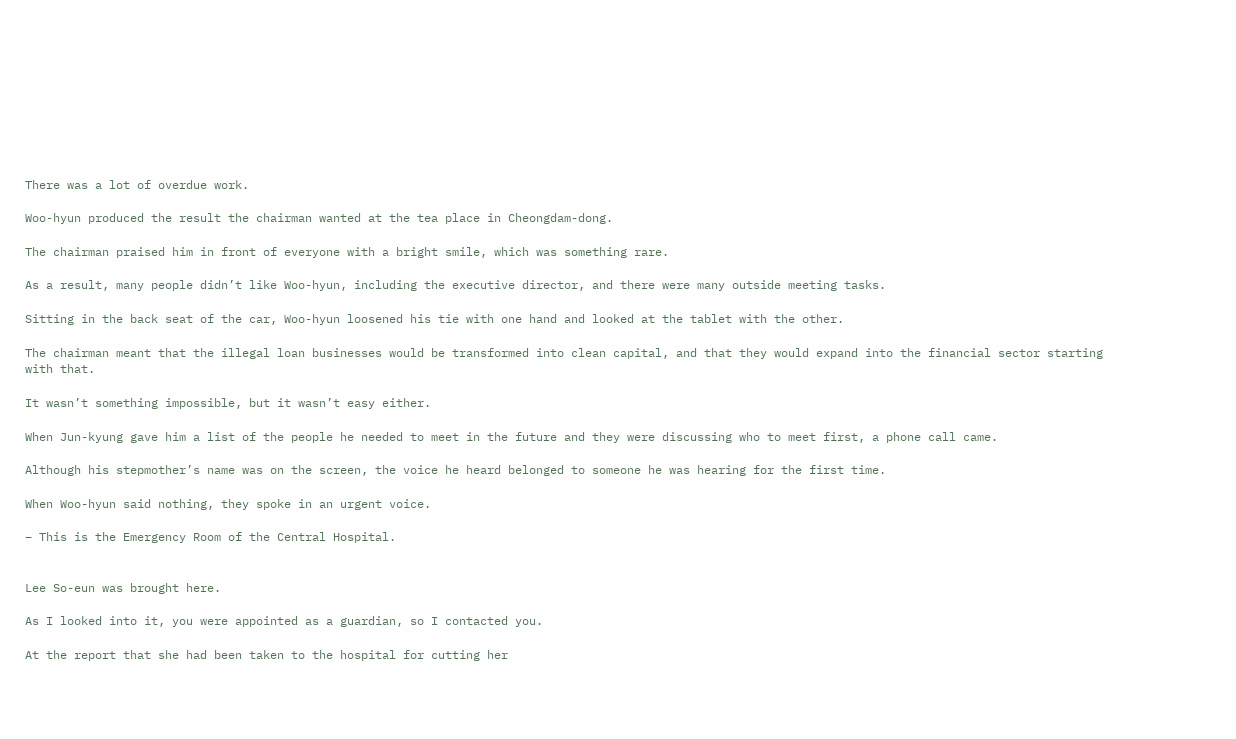There was a lot of overdue work.

Woo-hyun produced the result the chairman wanted at the tea place in Cheongdam-dong.

The chairman praised him in front of everyone with a bright smile, which was something rare.

As a result, many people didn’t like Woo-hyun, including the executive director, and there were many outside meeting tasks.

Sitting in the back seat of the car, Woo-hyun loosened his tie with one hand and looked at the tablet with the other.

The chairman meant that the illegal loan businesses would be transformed into clean capital, and that they would expand into the financial sector starting with that.

It wasn’t something impossible, but it wasn’t easy either.

When Jun-kyung gave him a list of the people he needed to meet in the future and they were discussing who to meet first, a phone call came.

Although his stepmother’s name was on the screen, the voice he heard belonged to someone he was hearing for the first time.

When Woo-hyun said nothing, they spoke in an urgent voice.

– This is the Emergency Room of the Central Hospital.


Lee So-eun was brought here.

As I looked into it, you were appointed as a guardian, so I contacted you.

At the report that she had been taken to the hospital for cutting her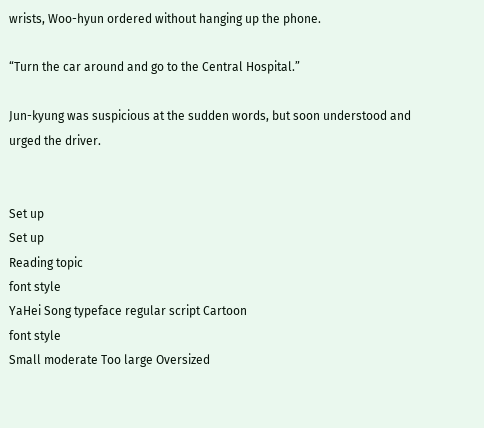wrists, Woo-hyun ordered without hanging up the phone.

“Turn the car around and go to the Central Hospital.”

Jun-kyung was suspicious at the sudden words, but soon understood and urged the driver.


Set up
Set up
Reading topic
font style
YaHei Song typeface regular script Cartoon
font style
Small moderate Too large Oversized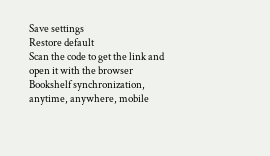Save settings
Restore default
Scan the code to get the link and open it with the browser
Bookshelf synchronization, anytime, anywhere, mobile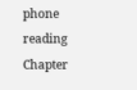phone reading
Chapter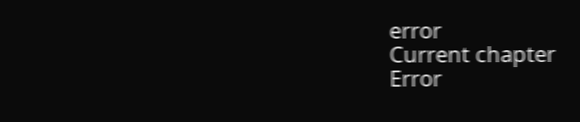error
Current chapter
Error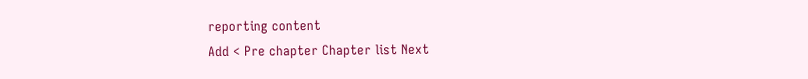reporting content
Add < Pre chapter Chapter list Next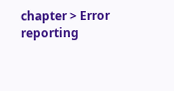chapter > Error reporting